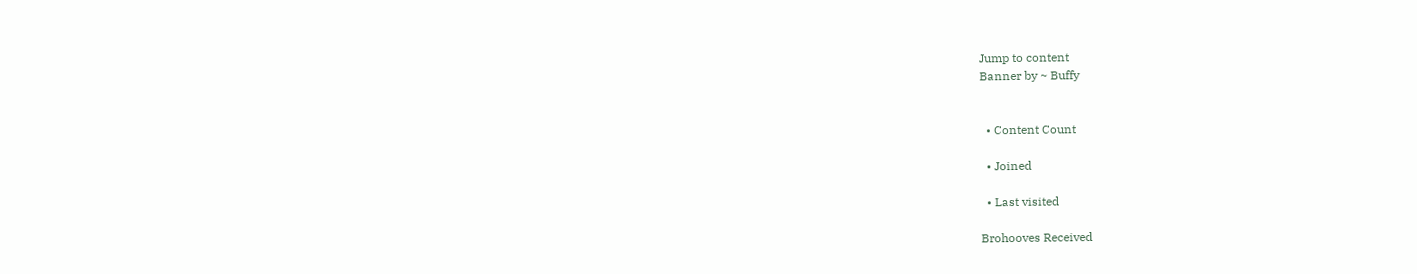Jump to content
Banner by ~ Buffy


  • Content Count

  • Joined

  • Last visited

Brohooves Received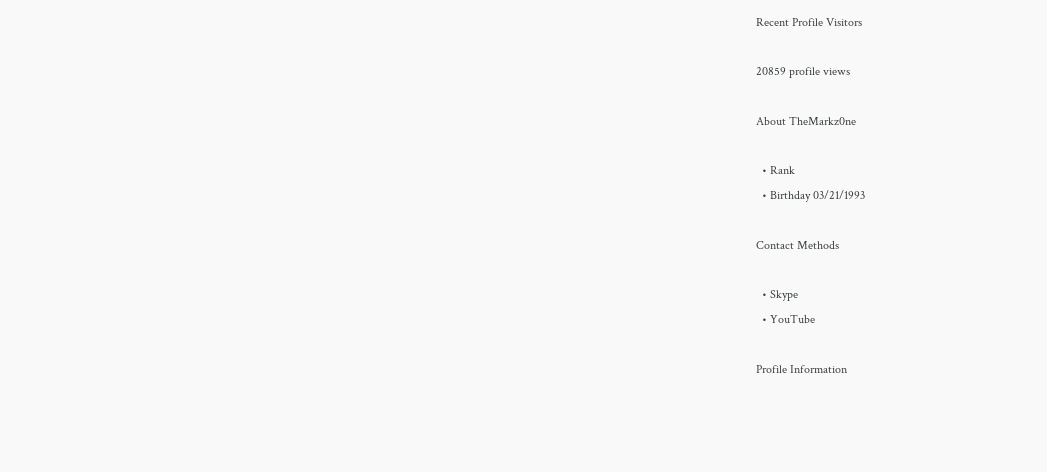Recent Profile Visitors

20859 profile views

About TheMarkz0ne

  • Rank
  • Birthday 03/21/1993

Contact Methods

  • Skype
  • YouTube

Profile Information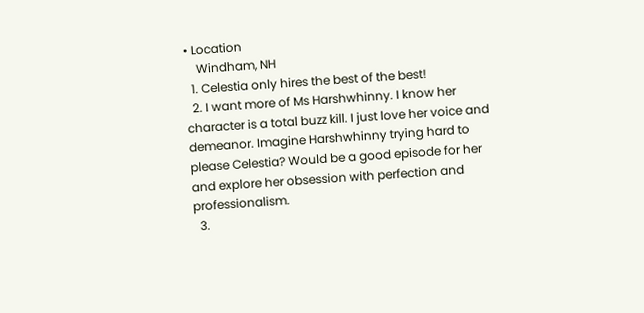• Location
    Windham, NH
  1. Celestia only hires the best of the best!
  2. I want more of Ms Harshwhinny. I know her character is a total buzz kill. I just love her voice and demeanor. Imagine Harshwhinny trying hard to please Celestia? Would be a good episode for her and explore her obsession with perfection and professionalism.
  3.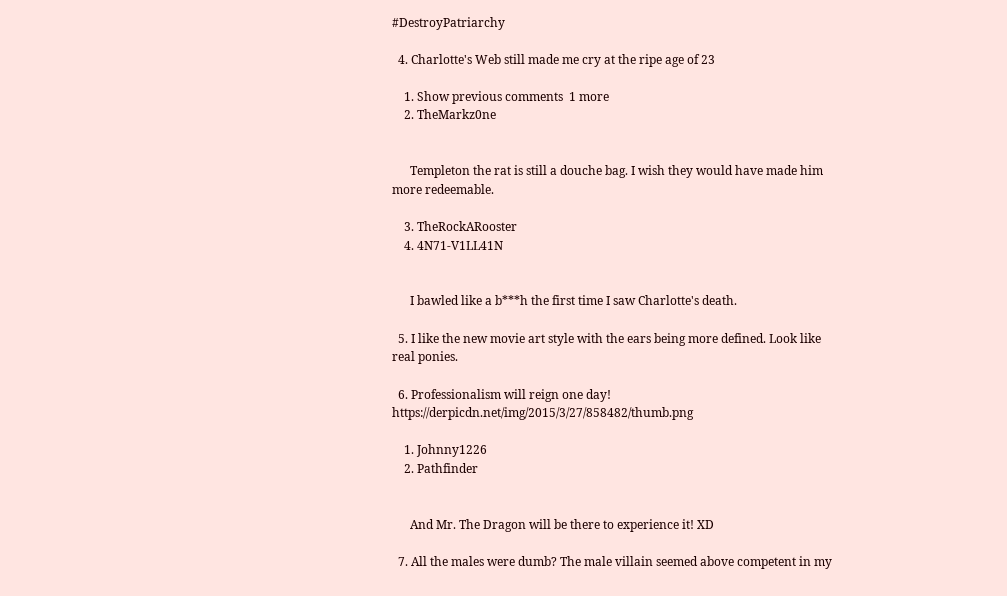#DestroyPatriarchy

  4. Charlotte's Web still made me cry at the ripe age of 23

    1. Show previous comments  1 more
    2. TheMarkz0ne


      Templeton the rat is still a douche bag. I wish they would have made him more redeemable.

    3. TheRockARooster
    4. 4N71-V1LL41N


      I bawled like a b***h the first time I saw Charlotte's death.

  5. I like the new movie art style with the ears being more defined. Look like real ponies.

  6. Professionalism will reign one day! https://derpicdn.net/img/2015/3/27/858482/thumb.png

    1. Johnny1226
    2. Pathfinder


      And Mr. The Dragon will be there to experience it! XD

  7. All the males were dumb? The male villain seemed above competent in my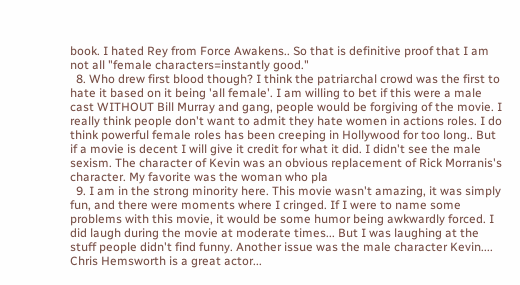book. I hated Rey from Force Awakens.. So that is definitive proof that I am not all "female characters=instantly good."
  8. Who drew first blood though? I think the patriarchal crowd was the first to hate it based on it being 'all female'. I am willing to bet if this were a male cast WITHOUT Bill Murray and gang, people would be forgiving of the movie. I really think people don't want to admit they hate women in actions roles. I do think powerful female roles has been creeping in Hollywood for too long.. But if a movie is decent I will give it credit for what it did. I didn't see the male sexism. The character of Kevin was an obvious replacement of Rick Morranis's character. My favorite was the woman who pla
  9. I am in the strong minority here. This movie wasn't amazing, it was simply fun, and there were moments where I cringed. If I were to name some problems with this movie, it would be some humor being awkwardly forced. I did laugh during the movie at moderate times... But I was laughing at the stuff people didn't find funny. Another issue was the male character Kevin.... Chris Hemsworth is a great actor...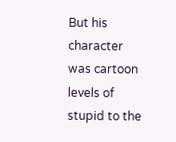But his character was cartoon levels of stupid to the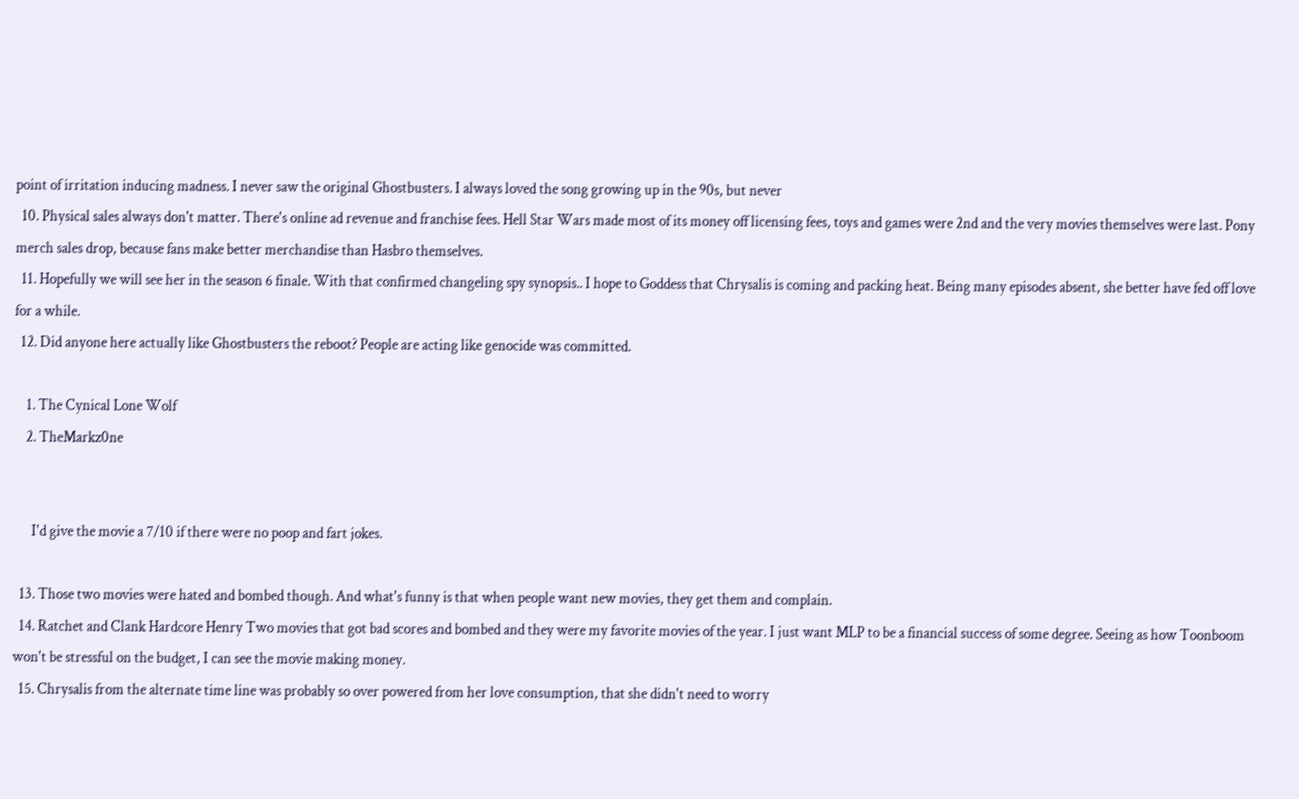point of irritation inducing madness. I never saw the original Ghostbusters. I always loved the song growing up in the 90s, but never
  10. Physical sales always don't matter. There's online ad revenue and franchise fees. Hell Star Wars made most of its money off licensing fees, toys and games were 2nd and the very movies themselves were last. Pony merch sales drop, because fans make better merchandise than Hasbro themselves.
  11. Hopefully we will see her in the season 6 finale. With that confirmed changeling spy synopsis.. I hope to Goddess that Chrysalis is coming and packing heat. Being many episodes absent, she better have fed off love for a while.
  12. Did anyone here actually like Ghostbusters the reboot? People are acting like genocide was committed.

    1. The Cynical Lone Wolf
    2. TheMarkz0ne


      I'd give the movie a 7/10 if there were no poop and fart jokes.

  13. Those two movies were hated and bombed though. And what's funny is that when people want new movies, they get them and complain.
  14. Ratchet and Clank Hardcore Henry Two movies that got bad scores and bombed and they were my favorite movies of the year. I just want MLP to be a financial success of some degree. Seeing as how Toonboom won't be stressful on the budget, I can see the movie making money.
  15. Chrysalis from the alternate time line was probably so over powered from her love consumption, that she didn't need to worry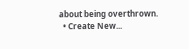about being overthrown.
  • Create New...